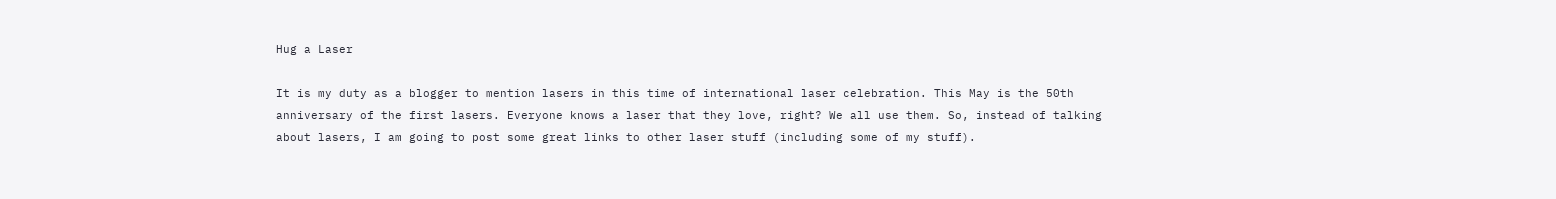Hug a Laser

It is my duty as a blogger to mention lasers in this time of international laser celebration. This May is the 50th anniversary of the first lasers. Everyone knows a laser that they love, right? We all use them. So, instead of talking about lasers, I am going to post some great links to other laser stuff (including some of my stuff).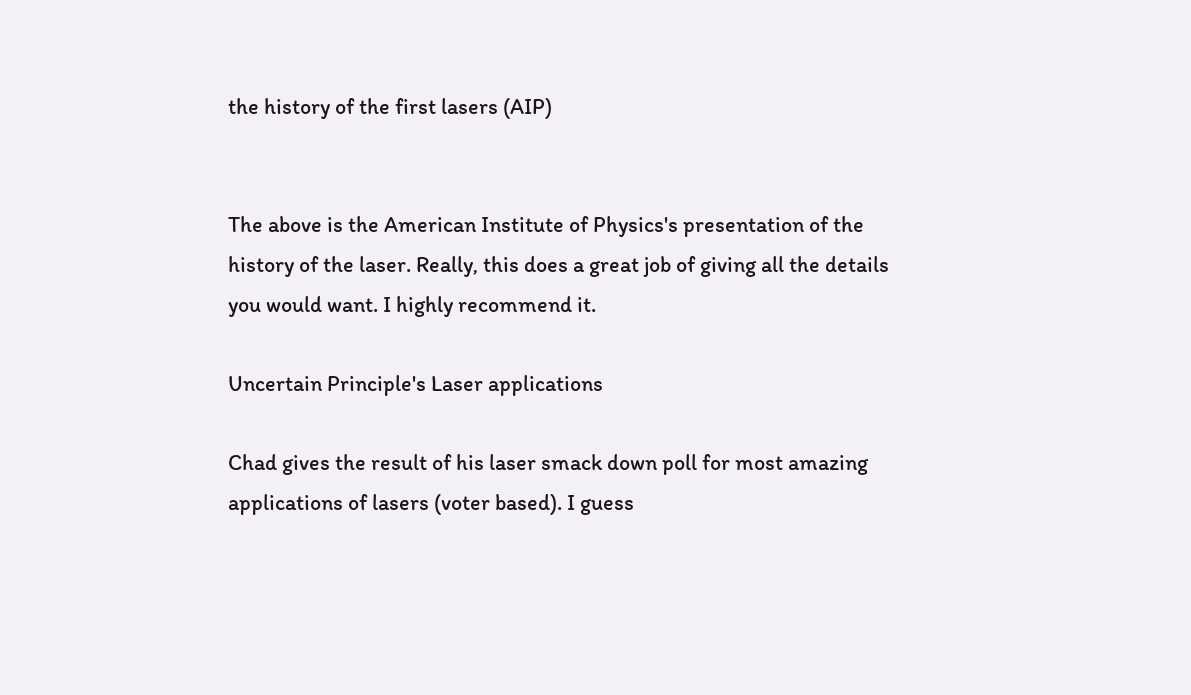the history of the first lasers (AIP)


The above is the American Institute of Physics's presentation of the history of the laser. Really, this does a great job of giving all the details you would want. I highly recommend it.

Uncertain Principle's Laser applications

Chad gives the result of his laser smack down poll for most amazing applications of lasers (voter based). I guess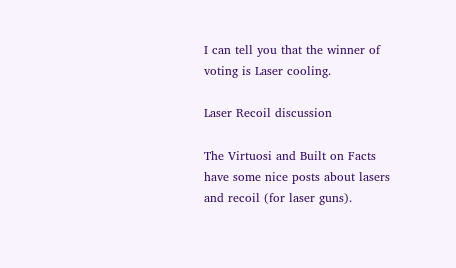I can tell you that the winner of voting is Laser cooling.

Laser Recoil discussion

The Virtuosi and Built on Facts have some nice posts about lasers and recoil (for laser guns).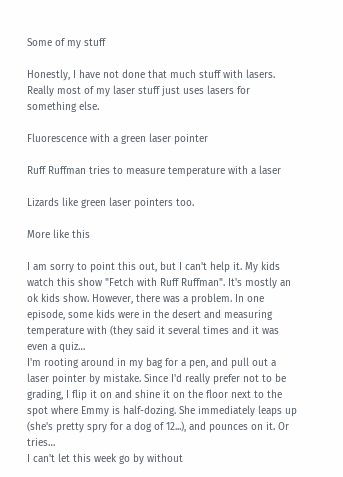Some of my stuff

Honestly, I have not done that much stuff with lasers. Really most of my laser stuff just uses lasers for something else.

Fluorescence with a green laser pointer

Ruff Ruffman tries to measure temperature with a laser

Lizards like green laser pointers too.

More like this

I am sorry to point this out, but I can't help it. My kids watch this show "Fetch with Ruff Ruffman". It's mostly an ok kids show. However, there was a problem. In one episode, some kids were in the desert and measuring temperature with (they said it several times and it was even a quiz…
I'm rooting around in my bag for a pen, and pull out a laser pointer by mistake. Since I'd really prefer not to be grading, I flip it on and shine it on the floor next to the spot where Emmy is half-dozing. She immediately leaps up (she's pretty spry for a dog of 12...), and pounces on it. Or tries…
I can't let this week go by without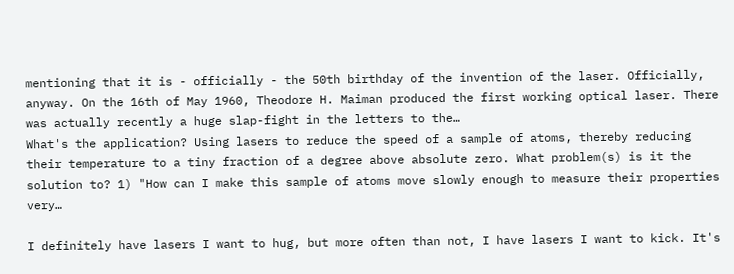mentioning that it is - officially - the 50th birthday of the invention of the laser. Officially, anyway. On the 16th of May 1960, Theodore H. Maiman produced the first working optical laser. There was actually recently a huge slap-fight in the letters to the…
What's the application? Using lasers to reduce the speed of a sample of atoms, thereby reducing their temperature to a tiny fraction of a degree above absolute zero. What problem(s) is it the solution to? 1) "How can I make this sample of atoms move slowly enough to measure their properties very…

I definitely have lasers I want to hug, but more often than not, I have lasers I want to kick. It's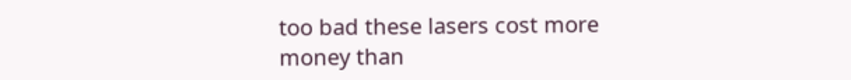too bad these lasers cost more money than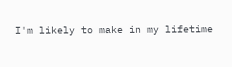I'm likely to make in my lifetime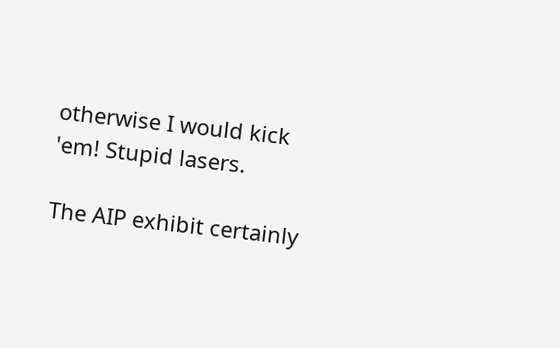otherwise I would kick 'em! Stupid lasers.

The AIP exhibit certainly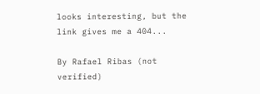looks interesting, but the link gives me a 404...

By Rafael Ribas (not verified)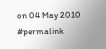on 04 May 2010 #permalink